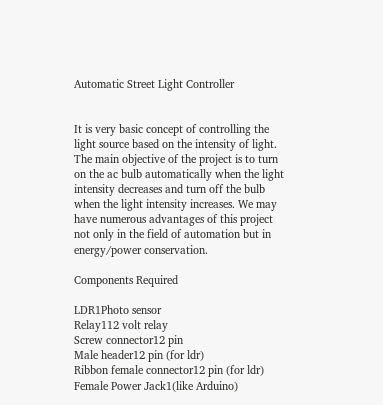Automatic Street Light Controller


It is very basic concept of controlling the light source based on the intensity of light. The main objective of the project is to turn on the ac bulb automatically when the light intensity decreases and turn off the bulb when the light intensity increases. We may have numerous advantages of this project not only in the field of automation but in energy/power conservation.

Components Required

LDR1Photo sensor
Relay112 volt relay
Screw connector12 pin
Male header12 pin (for ldr)
Ribbon female connector12 pin (for ldr)
Female Power Jack1(like Arduino)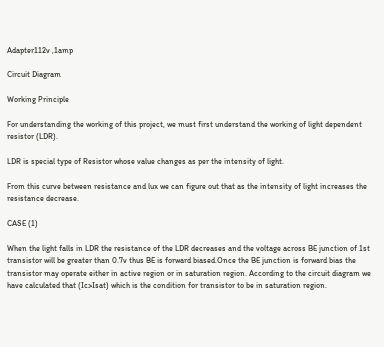Adapter112v ,1amp

Circuit Diagram

Working Principle

For understanding the working of this project, we must first understand the working of light dependent resistor (LDR).

LDR is special type of Resistor whose value changes as per the intensity of light.

From this curve between resistance and lux we can figure out that as the intensity of light increases the resistance decrease.

CASE (1)

When the light falls in LDR the resistance of the LDR decreases and the voltage across BE junction of 1st transistor will be greater than 0.7v thus BE is forward biased.Once the BE junction is forward bias the transistor may operate either in active region or in saturation region. According to the circuit diagram we have calculated that (Ic>Isat) which is the condition for transistor to be in saturation region.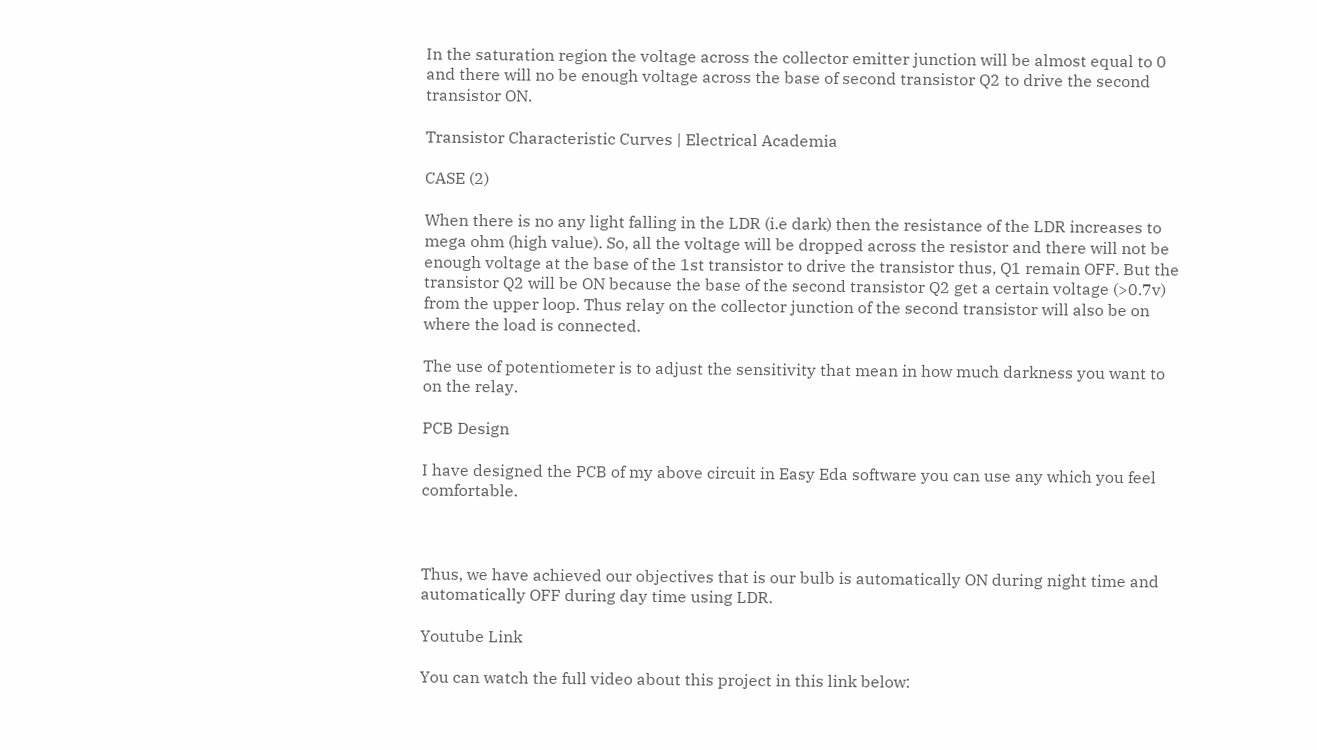In the saturation region the voltage across the collector emitter junction will be almost equal to 0 and there will no be enough voltage across the base of second transistor Q2 to drive the second transistor ON.

Transistor Characteristic Curves | Electrical Academia

CASE (2)

When there is no any light falling in the LDR (i.e dark) then the resistance of the LDR increases to mega ohm (high value). So, all the voltage will be dropped across the resistor and there will not be enough voltage at the base of the 1st transistor to drive the transistor thus, Q1 remain OFF. But the transistor Q2 will be ON because the base of the second transistor Q2 get a certain voltage (>0.7v) from the upper loop. Thus relay on the collector junction of the second transistor will also be on where the load is connected.

The use of potentiometer is to adjust the sensitivity that mean in how much darkness you want to on the relay.

PCB Design

I have designed the PCB of my above circuit in Easy Eda software you can use any which you feel comfortable.



Thus, we have achieved our objectives that is our bulb is automatically ON during night time and automatically OFF during day time using LDR.

Youtube Link

You can watch the full video about this project in this link below: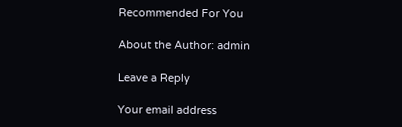Recommended For You

About the Author: admin

Leave a Reply

Your email address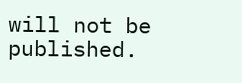will not be published.